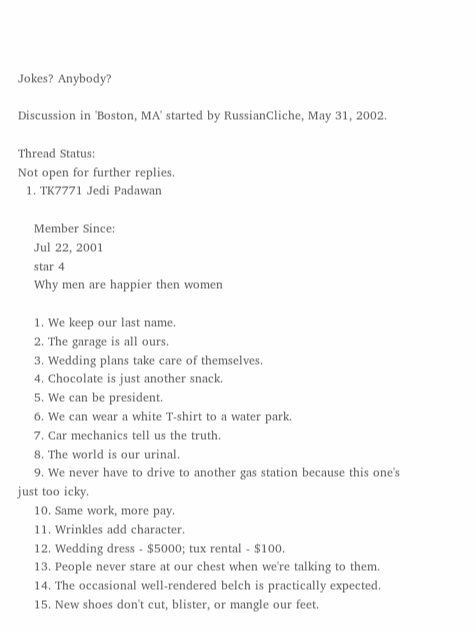Jokes? Anybody?

Discussion in 'Boston, MA' started by RussianCliche, May 31, 2002.

Thread Status:
Not open for further replies.
  1. TK7771 Jedi Padawan

    Member Since:
    Jul 22, 2001
    star 4
    Why men are happier then women

    1. We keep our last name.
    2. The garage is all ours.
    3. Wedding plans take care of themselves.
    4. Chocolate is just another snack.
    5. We can be president.
    6. We can wear a white T-shirt to a water park.
    7. Car mechanics tell us the truth.
    8. The world is our urinal.
    9. We never have to drive to another gas station because this one's just too icky.
    10. Same work, more pay.
    11. Wrinkles add character.
    12. Wedding dress - $5000; tux rental - $100.
    13. People never stare at our chest when we're talking to them.
    14. The occasional well-rendered belch is practically expected.
    15. New shoes don't cut, blister, or mangle our feet.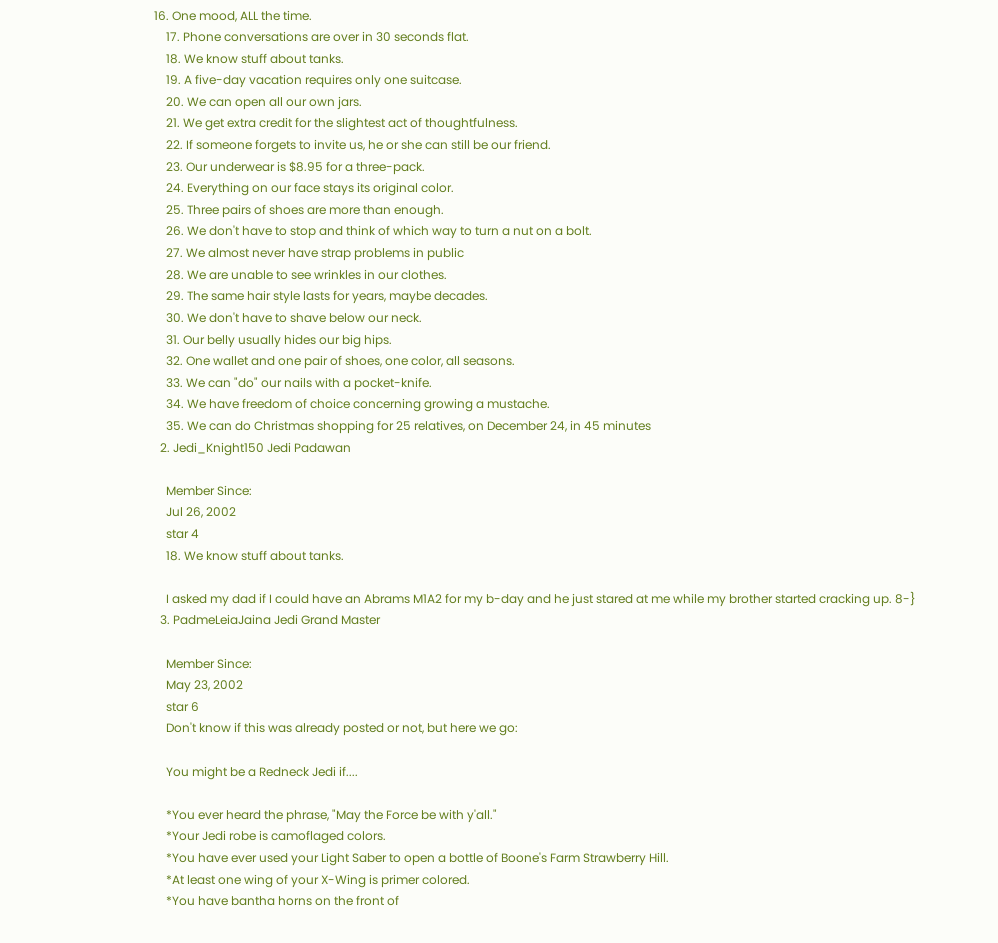16. One mood, ALL the time.
    17. Phone conversations are over in 30 seconds flat.
    18. We know stuff about tanks.
    19. A five-day vacation requires only one suitcase.
    20. We can open all our own jars.
    21. We get extra credit for the slightest act of thoughtfulness.
    22. If someone forgets to invite us, he or she can still be our friend.
    23. Our underwear is $8.95 for a three-pack.
    24. Everything on our face stays its original color.
    25. Three pairs of shoes are more than enough.
    26. We don't have to stop and think of which way to turn a nut on a bolt.
    27. We almost never have strap problems in public
    28. We are unable to see wrinkles in our clothes.
    29. The same hair style lasts for years, maybe decades.
    30. We don't have to shave below our neck.
    31. Our belly usually hides our big hips.
    32. One wallet and one pair of shoes, one color, all seasons.
    33. We can "do" our nails with a pocket-knife.
    34. We have freedom of choice concerning growing a mustache.
    35. We can do Christmas shopping for 25 relatives, on December 24, in 45 minutes
  2. Jedi_Knight150 Jedi Padawan

    Member Since:
    Jul 26, 2002
    star 4
    18. We know stuff about tanks.

    I asked my dad if I could have an Abrams M1A2 for my b-day and he just stared at me while my brother started cracking up. 8-}
  3. PadmeLeiaJaina Jedi Grand Master

    Member Since:
    May 23, 2002
    star 6
    Don't know if this was already posted or not, but here we go:

    You might be a Redneck Jedi if....

    *You ever heard the phrase, "May the Force be with y'all."
    *Your Jedi robe is camoflaged colors.
    *You have ever used your Light Saber to open a bottle of Boone's Farm Strawberry Hill.
    *At least one wing of your X-Wing is primer colored.
    *You have bantha horns on the front of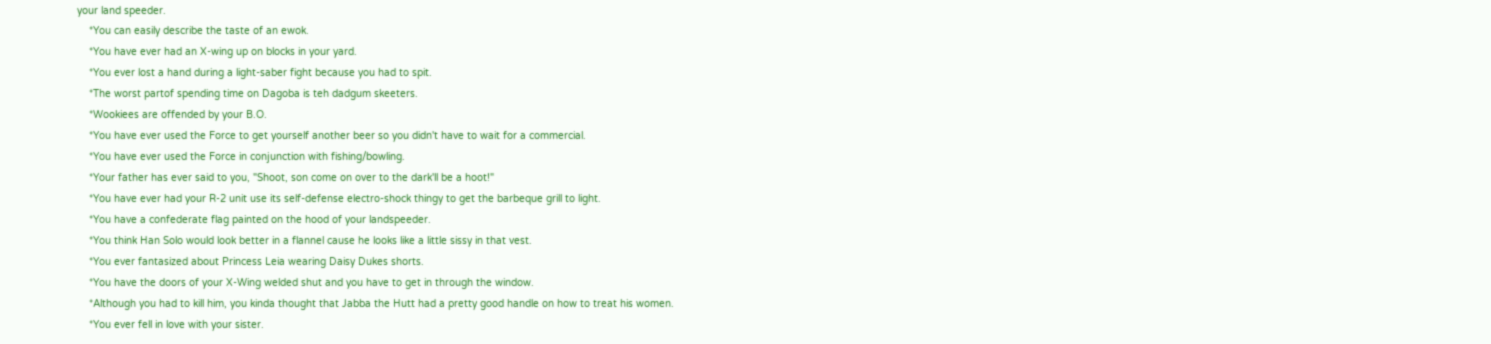your land speeder.
    *You can easily describe the taste of an ewok.
    *You have ever had an X-wing up on blocks in your yard.
    *You ever lost a hand during a light-saber fight because you had to spit.
    *The worst partof spending time on Dagoba is teh dadgum skeeters.
    *Wookiees are offended by your B.O.
    *You have ever used the Force to get yourself another beer so you didn't have to wait for a commercial.
    *You have ever used the Force in conjunction with fishing/bowling.
    *Your father has ever said to you, "Shoot, son come on over to the dark'll be a hoot!"
    *You have ever had your R-2 unit use its self-defense electro-shock thingy to get the barbeque grill to light.
    *You have a confederate flag painted on the hood of your landspeeder.
    *You think Han Solo would look better in a flannel cause he looks like a little sissy in that vest.
    *You ever fantasized about Princess Leia wearing Daisy Dukes shorts.
    *You have the doors of your X-Wing welded shut and you have to get in through the window.
    *Although you had to kill him, you kinda thought that Jabba the Hutt had a pretty good handle on how to treat his women.
    *You ever fell in love with your sister.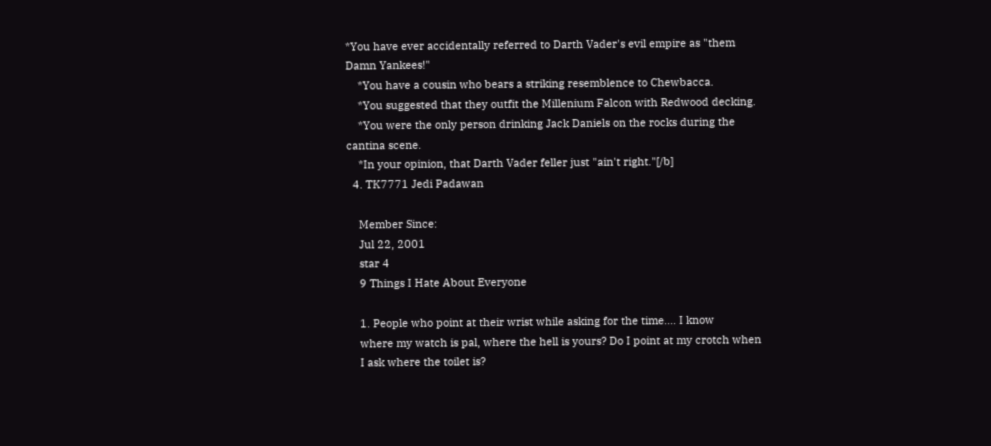*You have ever accidentally referred to Darth Vader's evil empire as "them Damn Yankees!"
    *You have a cousin who bears a striking resemblence to Chewbacca.
    *You suggested that they outfit the Millenium Falcon with Redwood decking.
    *You were the only person drinking Jack Daniels on the rocks during the cantina scene.
    *In your opinion, that Darth Vader feller just "ain't right."[/b]
  4. TK7771 Jedi Padawan

    Member Since:
    Jul 22, 2001
    star 4
    9 Things I Hate About Everyone

    1. People who point at their wrist while asking for the time.... I know
    where my watch is pal, where the hell is yours? Do I point at my crotch when
    I ask where the toilet is?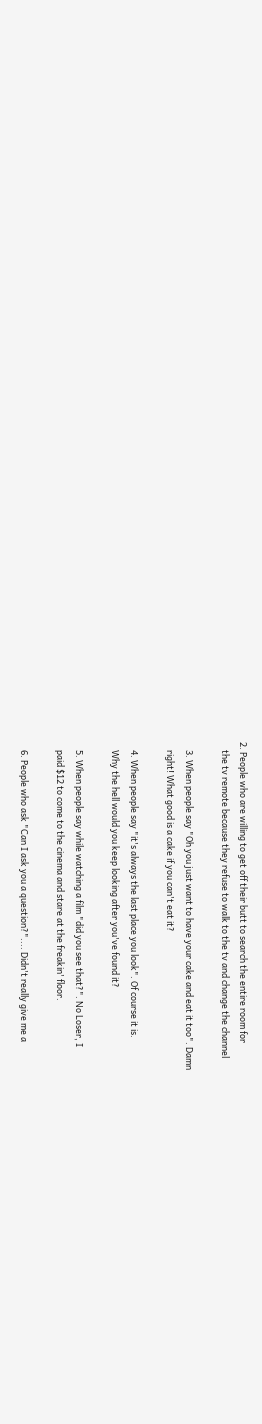2. People who are willing to get off their butt to search the entire room for
    the tv remote because they refuse to walk to the tv and change the channel

    3. When people say "Oh you just want to have your cake and eat it too". Damn
    right! What good is a cake if you can't eat it?

    4. When people say "it's always the last place you look". Of course it is.
    Why the hell would you keep looking after you've found it?

    5. When people say while watching a film "did you see that?". No Loser, I
    paid $12 to come to the cinema and stare at the freakin' floor.

    6. People who ask "Can I ask you a question?".... Didn't really give me a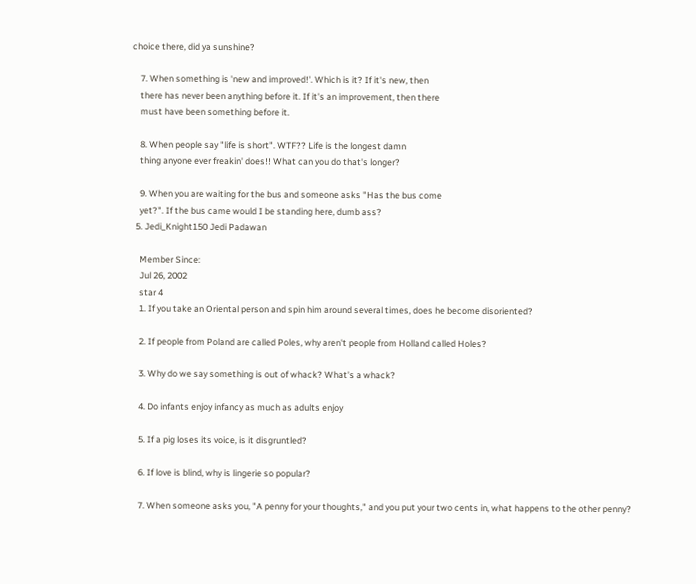choice there, did ya sunshine?

    7. When something is 'new and improved!'. Which is it? If it's new, then
    there has never been anything before it. If it's an improvement, then there
    must have been something before it.

    8. When people say "life is short". WTF?? Life is the longest damn
    thing anyone ever freakin' does!! What can you do that's longer?

    9. When you are waiting for the bus and someone asks "Has the bus come
    yet?". If the bus came would I be standing here, dumb ass?
  5. Jedi_Knight150 Jedi Padawan

    Member Since:
    Jul 26, 2002
    star 4
    1. If you take an Oriental person and spin him around several times, does he become disoriented?

    2. If people from Poland are called Poles, why aren't people from Holland called Holes?

    3. Why do we say something is out of whack? What's a whack?

    4. Do infants enjoy infancy as much as adults enjoy

    5. If a pig loses its voice, is it disgruntled?

    6. If love is blind, why is lingerie so popular?

    7. When someone asks you, "A penny for your thoughts," and you put your two cents in, what happens to the other penny?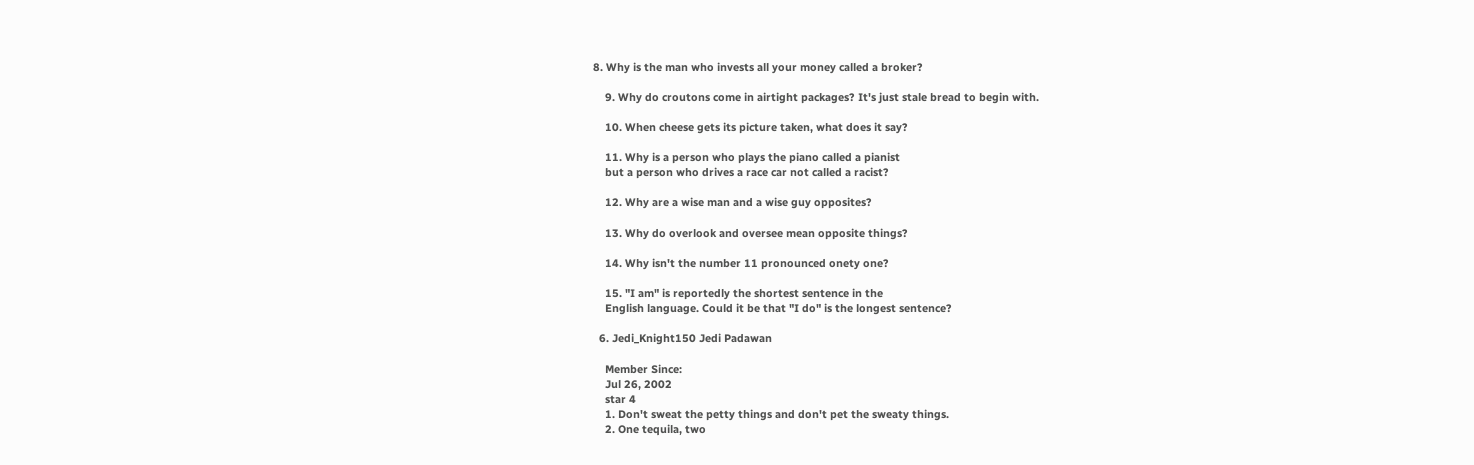8. Why is the man who invests all your money called a broker?

    9. Why do croutons come in airtight packages? It's just stale bread to begin with.

    10. When cheese gets its picture taken, what does it say?

    11. Why is a person who plays the piano called a pianist
    but a person who drives a race car not called a racist?

    12. Why are a wise man and a wise guy opposites?

    13. Why do overlook and oversee mean opposite things?

    14. Why isn't the number 11 pronounced onety one?

    15. "I am" is reportedly the shortest sentence in the
    English language. Could it be that "I do" is the longest sentence?

  6. Jedi_Knight150 Jedi Padawan

    Member Since:
    Jul 26, 2002
    star 4
    1. Don't sweat the petty things and don't pet the sweaty things.
    2. One tequila, two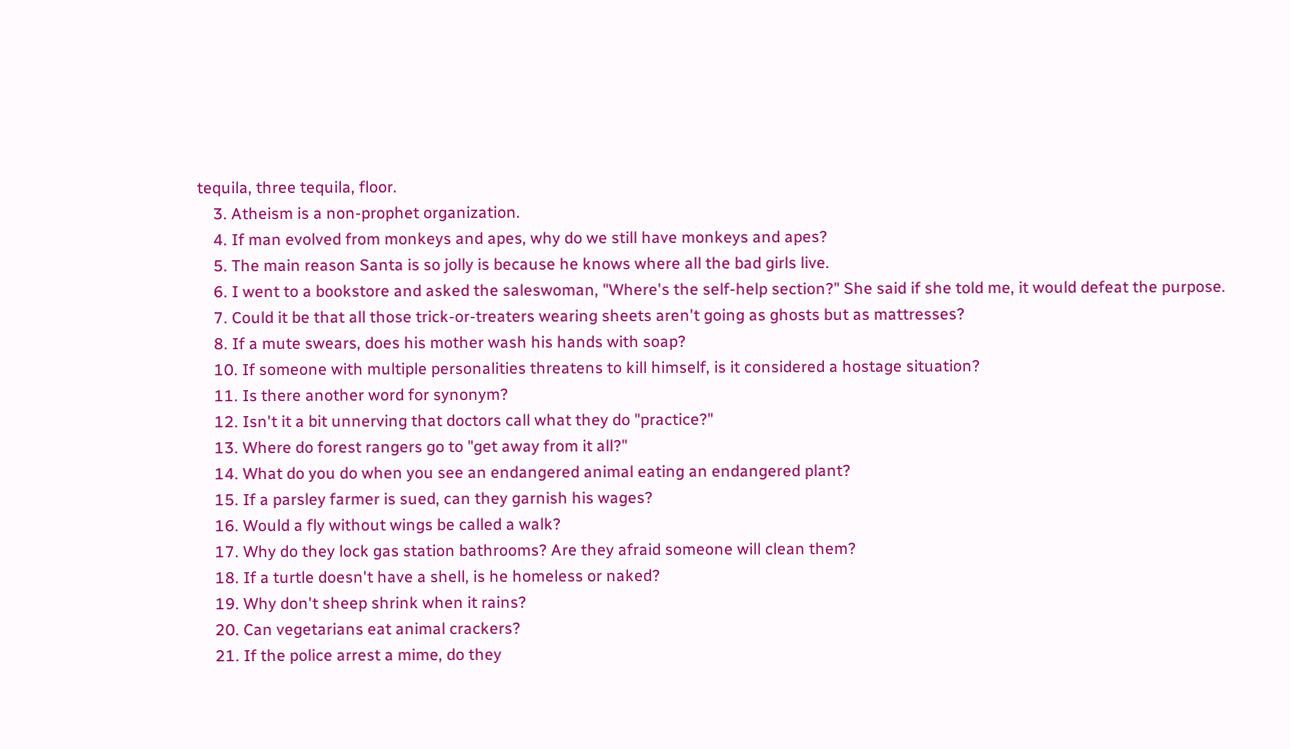tequila, three tequila, floor.
    3. Atheism is a non-prophet organization.
    4. If man evolved from monkeys and apes, why do we still have monkeys and apes?
    5. The main reason Santa is so jolly is because he knows where all the bad girls live.
    6. I went to a bookstore and asked the saleswoman, "Where's the self-help section?" She said if she told me, it would defeat the purpose.
    7. Could it be that all those trick-or-treaters wearing sheets aren't going as ghosts but as mattresses?
    8. If a mute swears, does his mother wash his hands with soap?
    10. If someone with multiple personalities threatens to kill himself, is it considered a hostage situation?
    11. Is there another word for synonym?
    12. Isn't it a bit unnerving that doctors call what they do "practice?"
    13. Where do forest rangers go to "get away from it all?"
    14. What do you do when you see an endangered animal eating an endangered plant?
    15. If a parsley farmer is sued, can they garnish his wages?
    16. Would a fly without wings be called a walk?
    17. Why do they lock gas station bathrooms? Are they afraid someone will clean them?
    18. If a turtle doesn't have a shell, is he homeless or naked?
    19. Why don't sheep shrink when it rains?
    20. Can vegetarians eat animal crackers?
    21. If the police arrest a mime, do they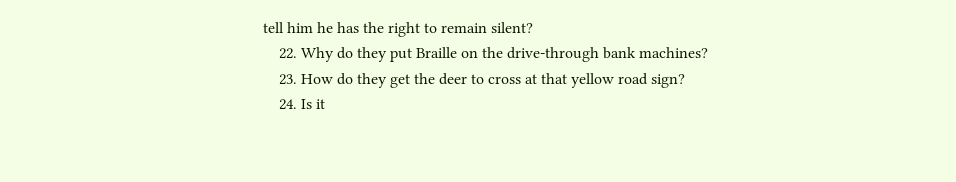tell him he has the right to remain silent?
    22. Why do they put Braille on the drive-through bank machines?
    23. How do they get the deer to cross at that yellow road sign?
    24. Is it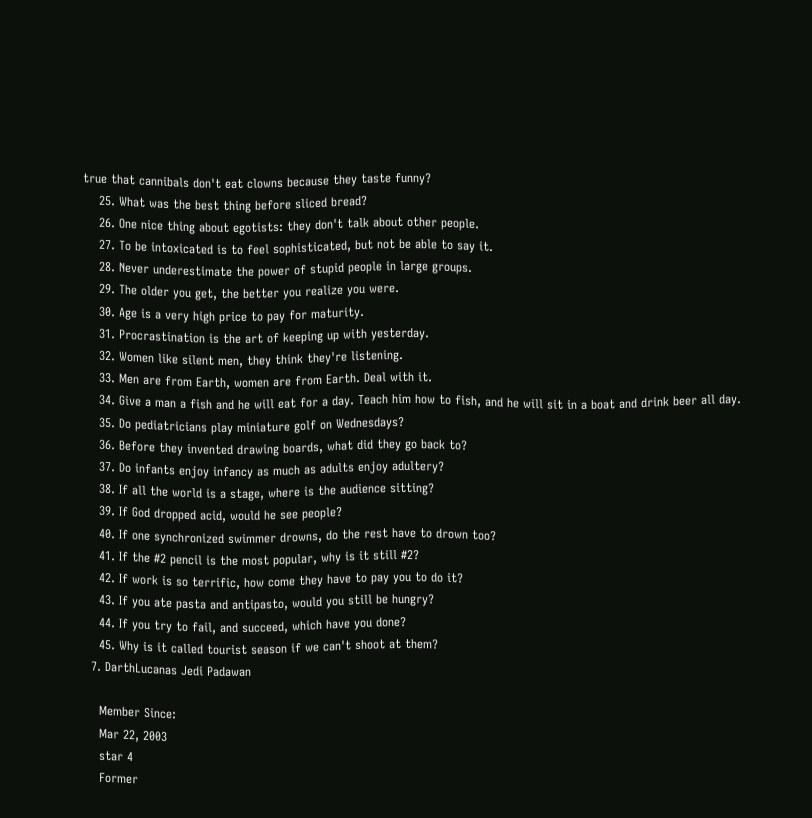true that cannibals don't eat clowns because they taste funny?
    25. What was the best thing before sliced bread?
    26. One nice thing about egotists: they don't talk about other people.
    27. To be intoxicated is to feel sophisticated, but not be able to say it.
    28. Never underestimate the power of stupid people in large groups.
    29. The older you get, the better you realize you were.
    30. Age is a very high price to pay for maturity.
    31. Procrastination is the art of keeping up with yesterday.
    32. Women like silent men, they think they're listening.
    33. Men are from Earth, women are from Earth. Deal with it.
    34. Give a man a fish and he will eat for a day. Teach him how to fish, and he will sit in a boat and drink beer all day.
    35. Do pediatricians play miniature golf on Wednesdays?
    36. Before they invented drawing boards, what did they go back to?
    37. Do infants enjoy infancy as much as adults enjoy adultery?
    38. If all the world is a stage, where is the audience sitting?
    39. If God dropped acid, would he see people?
    40. If one synchronized swimmer drowns, do the rest have to drown too?
    41. If the #2 pencil is the most popular, why is it still #2?
    42. If work is so terrific, how come they have to pay you to do it?
    43. If you ate pasta and antipasto, would you still be hungry?
    44. If you try to fail, and succeed, which have you done?
    45. Why is it called tourist season if we can't shoot at them?
  7. DarthLucanas Jedi Padawan

    Member Since:
    Mar 22, 2003
    star 4
    Former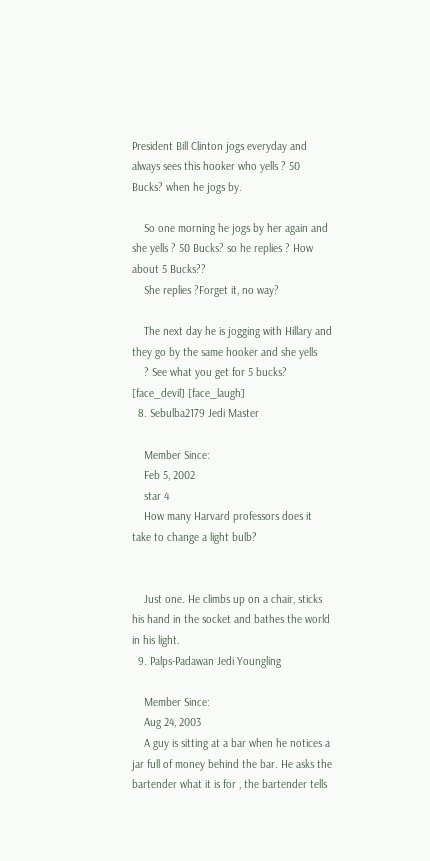President Bill Clinton jogs everyday and always sees this hooker who yells ? 50 Bucks? when he jogs by.

    So one morning he jogs by her again and she yells ? 50 Bucks? so he replies ? How about 5 Bucks??
    She replies ?Forget it, no way?

    The next day he is jogging with Hillary and they go by the same hooker and she yells
    ? See what you get for 5 bucks? [face_devil] [face_laugh]
  8. Sebulba2179 Jedi Master

    Member Since:
    Feb 5, 2002
    star 4
    How many Harvard professors does it take to change a light bulb?


    Just one. He climbs up on a chair, sticks his hand in the socket and bathes the world in his light.
  9. Palps-Padawan Jedi Youngling

    Member Since:
    Aug 24, 2003
    A guy is sitting at a bar when he notices a jar full of money behind the bar. He asks the bartender what it is for , the bartender tells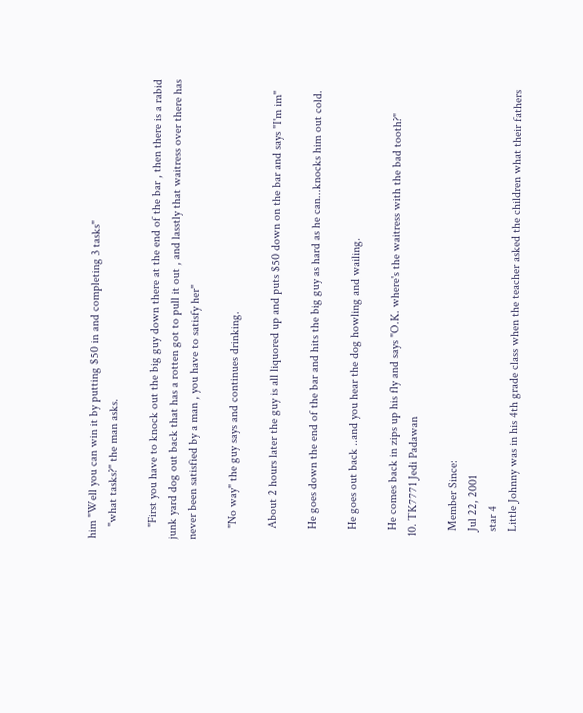him "Well you can win it by putting $50 in and completing 3 tasks"
    "what tasks?" the man asks.

    "First you have to knock out the big guy down there at the end of the bar , then there is a rabid junk yard dog out back that has a rotten got to pull it out , and lasstly that waitress over there has never been satisfied by a man , you have to satisfy her"

    "No way" the guy says and continues drinking.

    About 2 hours later the guy is all liquored up and puts $50 down on the bar and says "I'm im"

    He goes down the end of the bar and hits the big guy as hard as he can...knocks him out cold.

    He goes out back ..and you hear the dog howling and wailing.

    He comes back in zips up his fly and says "O.K. where's the waitress with the bad tooth?"
  10. TK7771 Jedi Padawan

    Member Since:
    Jul 22, 2001
    star 4
    Little Johnny was in his 4th grade class when the teacher asked the children what their fathers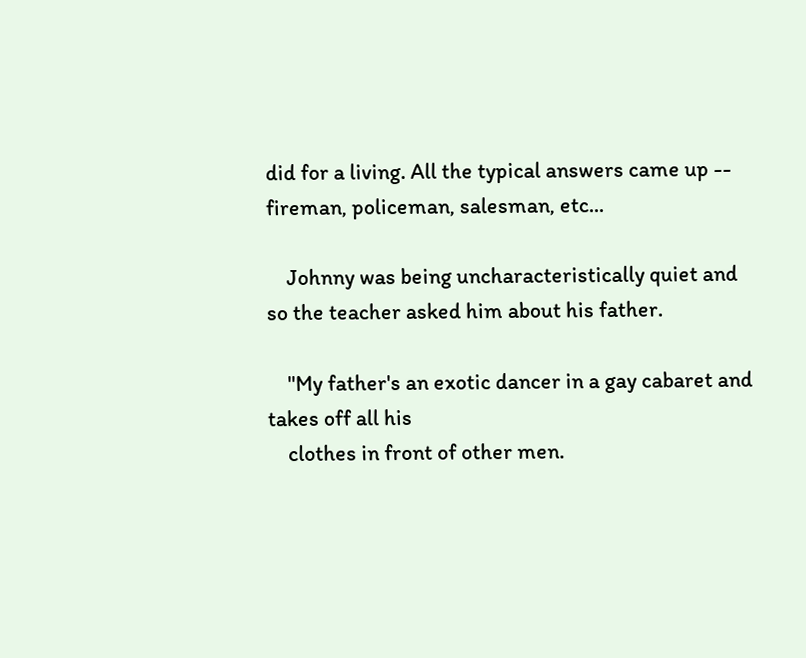did for a living. All the typical answers came up -- fireman, policeman, salesman, etc...

    Johnny was being uncharacteristically quiet and so the teacher asked him about his father.

    "My father's an exotic dancer in a gay cabaret and takes off all his
    clothes in front of other men.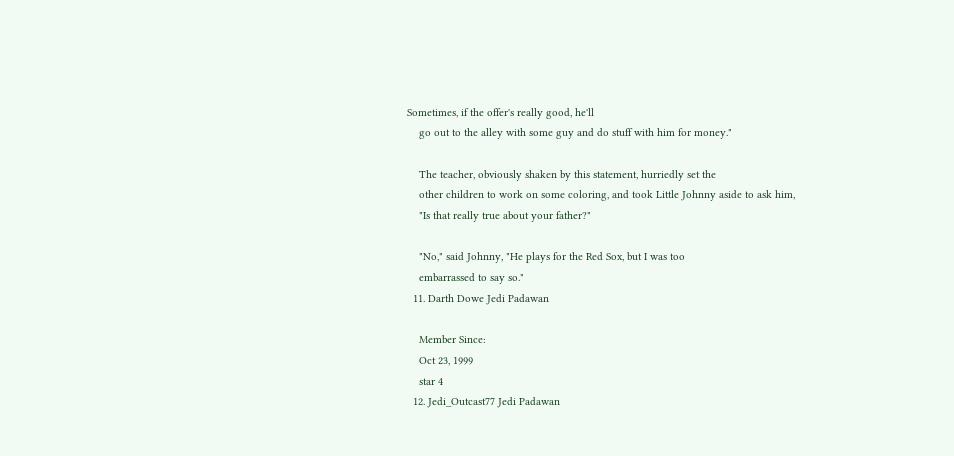Sometimes, if the offer's really good, he'll
    go out to the alley with some guy and do stuff with him for money."

    The teacher, obviously shaken by this statement, hurriedly set the
    other children to work on some coloring, and took Little Johnny aside to ask him,
    "Is that really true about your father?"

    "No," said Johnny, "He plays for the Red Sox, but I was too
    embarrassed to say so."
  11. Darth Dowe Jedi Padawan

    Member Since:
    Oct 23, 1999
    star 4
  12. Jedi_Outcast77 Jedi Padawan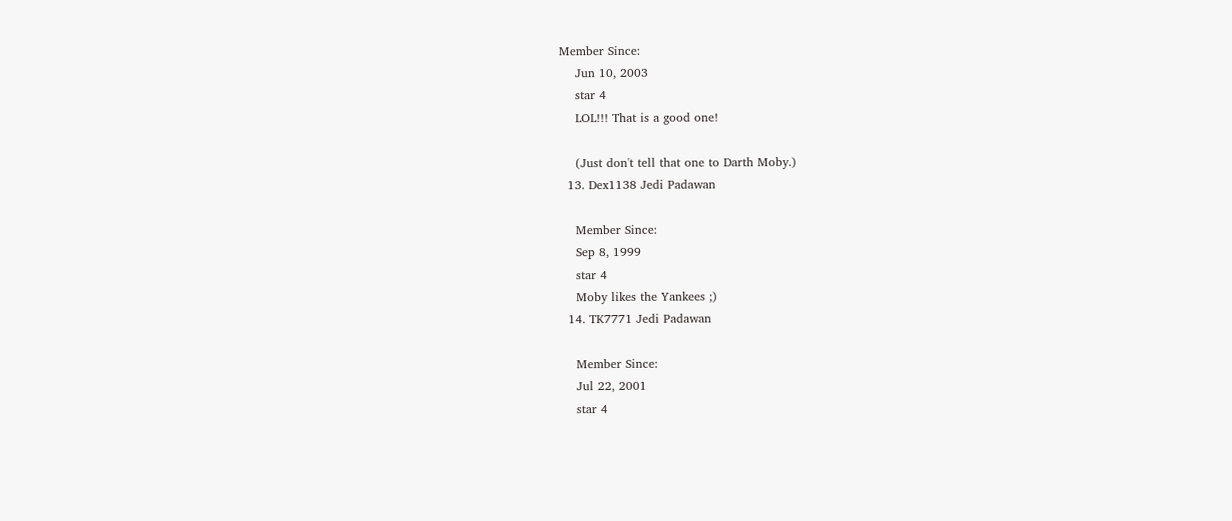Member Since:
    Jun 10, 2003
    star 4
    LOL!!! That is a good one!

    (Just don't tell that one to Darth Moby.)
  13. Dex1138 Jedi Padawan

    Member Since:
    Sep 8, 1999
    star 4
    Moby likes the Yankees ;)
  14. TK7771 Jedi Padawan

    Member Since:
    Jul 22, 2001
    star 4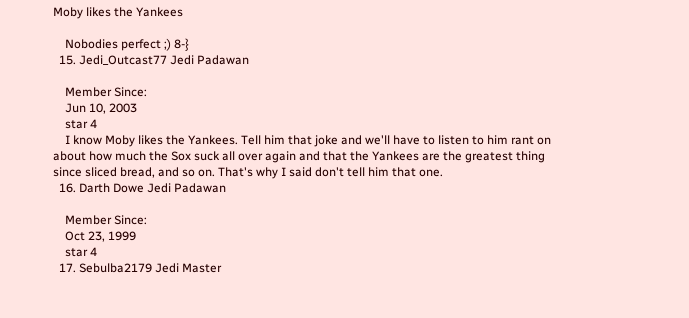Moby likes the Yankees

    Nobodies perfect ;) 8-}
  15. Jedi_Outcast77 Jedi Padawan

    Member Since:
    Jun 10, 2003
    star 4
    I know Moby likes the Yankees. Tell him that joke and we'll have to listen to him rant on about how much the Sox suck all over again and that the Yankees are the greatest thing since sliced bread, and so on. That's why I said don't tell him that one.
  16. Darth Dowe Jedi Padawan

    Member Since:
    Oct 23, 1999
    star 4
  17. Sebulba2179 Jedi Master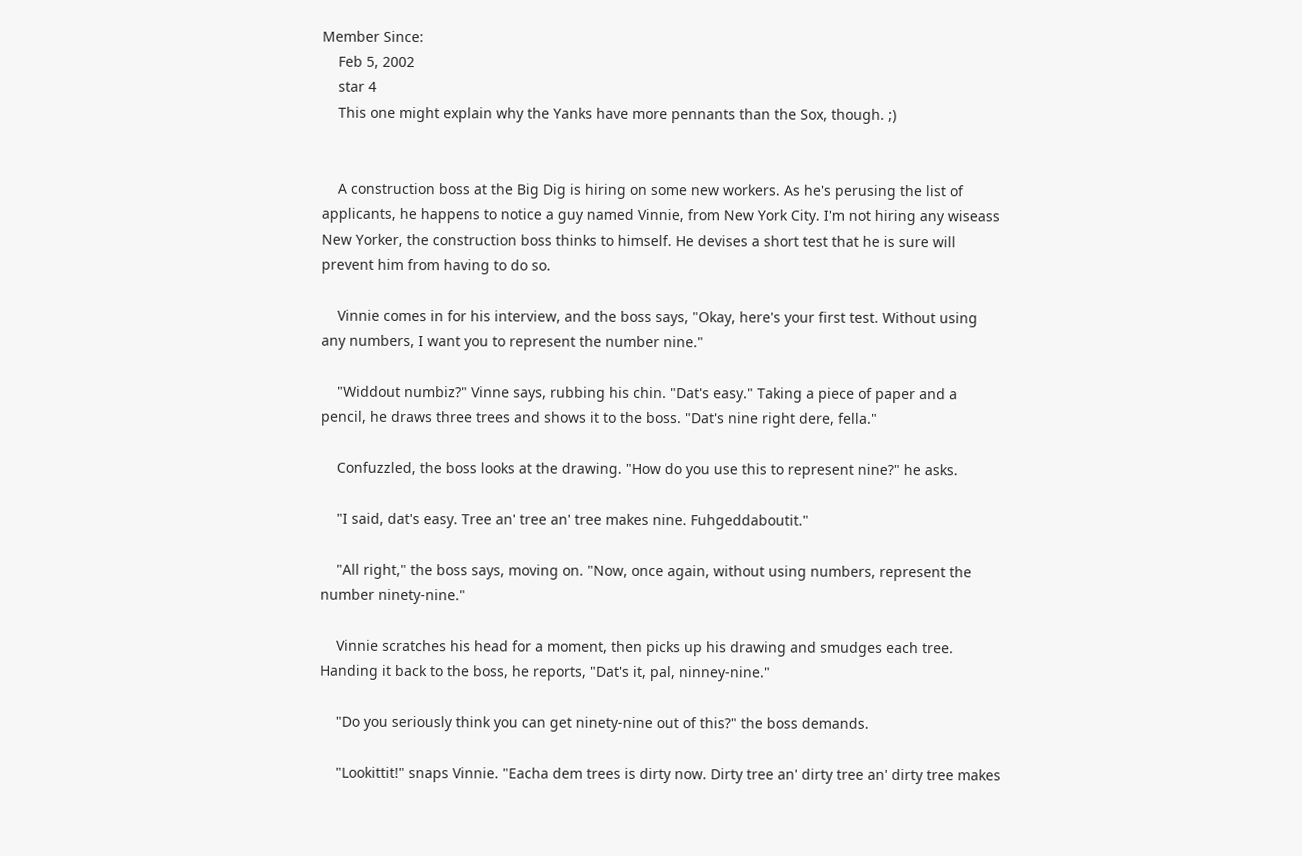Member Since:
    Feb 5, 2002
    star 4
    This one might explain why the Yanks have more pennants than the Sox, though. ;)


    A construction boss at the Big Dig is hiring on some new workers. As he's perusing the list of applicants, he happens to notice a guy named Vinnie, from New York City. I'm not hiring any wiseass New Yorker, the construction boss thinks to himself. He devises a short test that he is sure will prevent him from having to do so.

    Vinnie comes in for his interview, and the boss says, "Okay, here's your first test. Without using any numbers, I want you to represent the number nine."

    "Widdout numbiz?" Vinne says, rubbing his chin. "Dat's easy." Taking a piece of paper and a pencil, he draws three trees and shows it to the boss. "Dat's nine right dere, fella."

    Confuzzled, the boss looks at the drawing. "How do you use this to represent nine?" he asks.

    "I said, dat's easy. Tree an' tree an' tree makes nine. Fuhgeddaboutit."

    "All right," the boss says, moving on. "Now, once again, without using numbers, represent the number ninety-nine."

    Vinnie scratches his head for a moment, then picks up his drawing and smudges each tree. Handing it back to the boss, he reports, "Dat's it, pal, ninney-nine."

    "Do you seriously think you can get ninety-nine out of this?" the boss demands.

    "Lookittit!" snaps Vinnie. "Eacha dem trees is dirty now. Dirty tree an' dirty tree an' dirty tree makes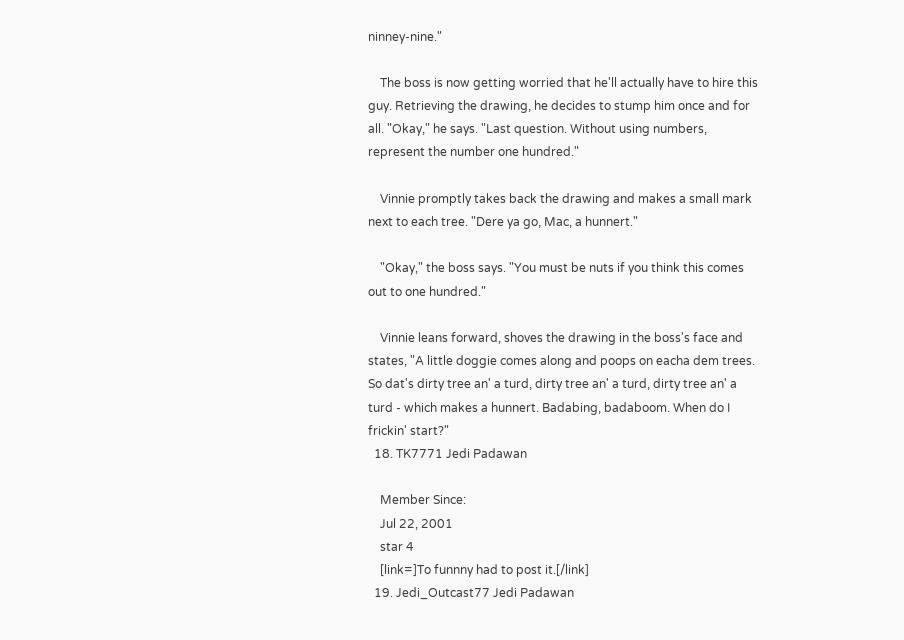ninney-nine."

    The boss is now getting worried that he'll actually have to hire this guy. Retrieving the drawing, he decides to stump him once and for all. "Okay," he says. "Last question. Without using numbers, represent the number one hundred."

    Vinnie promptly takes back the drawing and makes a small mark next to each tree. "Dere ya go, Mac, a hunnert."

    "Okay," the boss says. "You must be nuts if you think this comes out to one hundred."

    Vinnie leans forward, shoves the drawing in the boss's face and states, "A little doggie comes along and poops on eacha dem trees. So dat's dirty tree an' a turd, dirty tree an' a turd, dirty tree an' a turd - which makes a hunnert. Badabing, badaboom. When do I frickin' start?"
  18. TK7771 Jedi Padawan

    Member Since:
    Jul 22, 2001
    star 4
    [link=]To funnny had to post it.[/link]
  19. Jedi_Outcast77 Jedi Padawan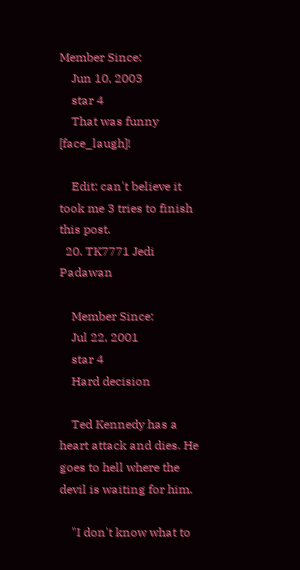Member Since:
    Jun 10, 2003
    star 4
    That was funny [face_laugh]!

    Edit: can't believe it took me 3 tries to finish this post.
  20. TK7771 Jedi Padawan

    Member Since:
    Jul 22, 2001
    star 4
    Hard decision

    Ted Kennedy has a heart attack and dies. He goes to hell where the devil is waiting for him.

    "I don't know what to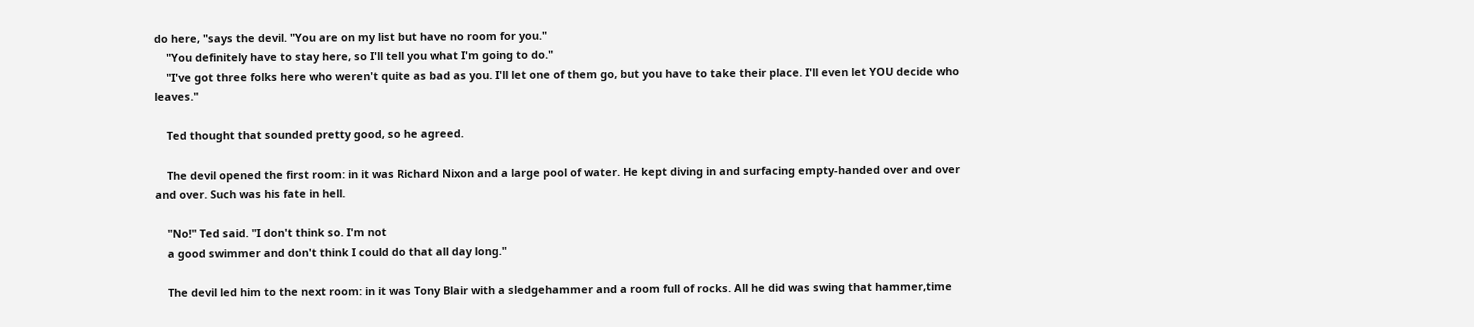do here, "says the devil. "You are on my list but have no room for you."
    "You definitely have to stay here, so I'll tell you what I'm going to do."
    "I've got three folks here who weren't quite as bad as you. I'll let one of them go, but you have to take their place. I'll even let YOU decide who leaves."

    Ted thought that sounded pretty good, so he agreed.

    The devil opened the first room: in it was Richard Nixon and a large pool of water. He kept diving in and surfacing empty-handed over and over and over. Such was his fate in hell.

    "No!" Ted said. "I don't think so. I'm not
    a good swimmer and don't think I could do that all day long."

    The devil led him to the next room: in it was Tony Blair with a sledgehammer and a room full of rocks. All he did was swing that hammer,time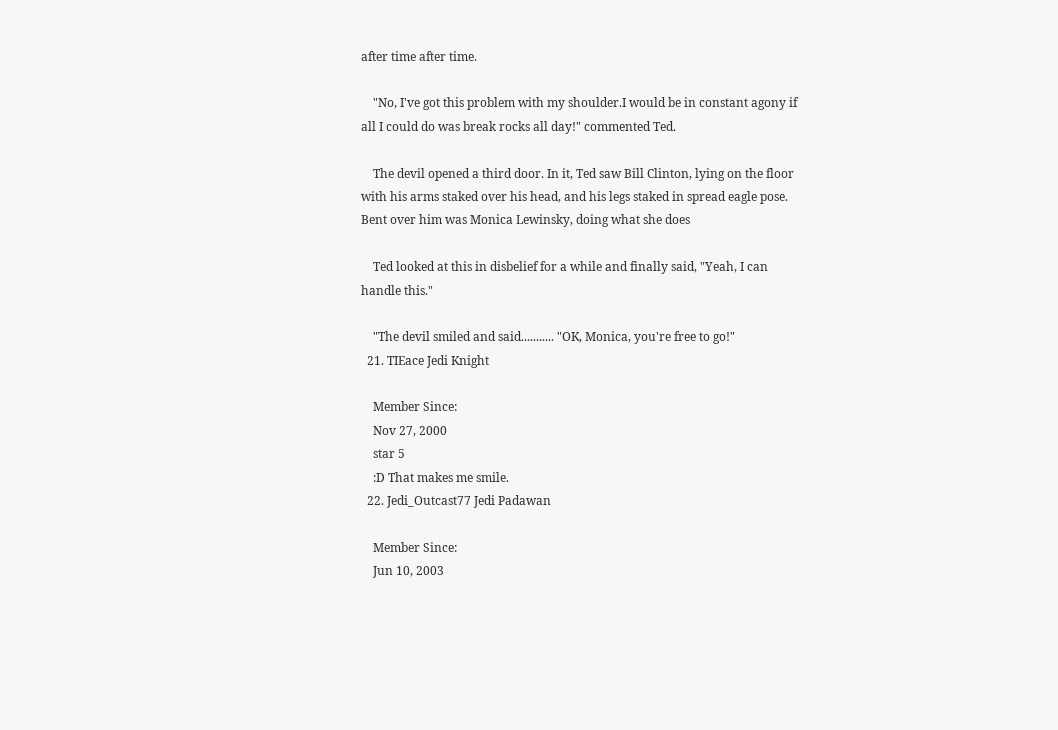after time after time.

    "No, I've got this problem with my shoulder.I would be in constant agony if all I could do was break rocks all day!" commented Ted.

    The devil opened a third door. In it, Ted saw Bill Clinton, lying on the floor with his arms staked over his head, and his legs staked in spread eagle pose. Bent over him was Monica Lewinsky, doing what she does

    Ted looked at this in disbelief for a while and finally said, "Yeah, I can handle this."

    "The devil smiled and said........... "OK, Monica, you're free to go!"
  21. TIEace Jedi Knight

    Member Since:
    Nov 27, 2000
    star 5
    :D That makes me smile.
  22. Jedi_Outcast77 Jedi Padawan

    Member Since:
    Jun 10, 2003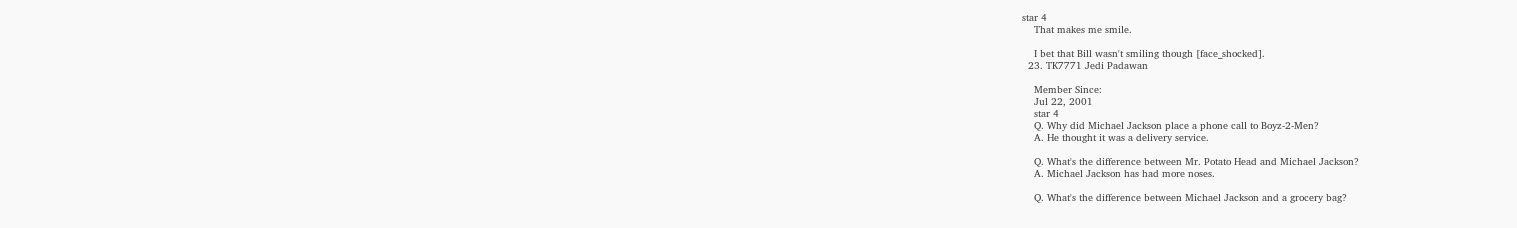star 4
    That makes me smile.

    I bet that Bill wasn't smiling though [face_shocked].
  23. TK7771 Jedi Padawan

    Member Since:
    Jul 22, 2001
    star 4
    Q. Why did Michael Jackson place a phone call to Boyz-2-Men?
    A. He thought it was a delivery service.

    Q. What's the difference between Mr. Potato Head and Michael Jackson?
    A. Michael Jackson has had more noses.

    Q. What's the difference between Michael Jackson and a grocery bag?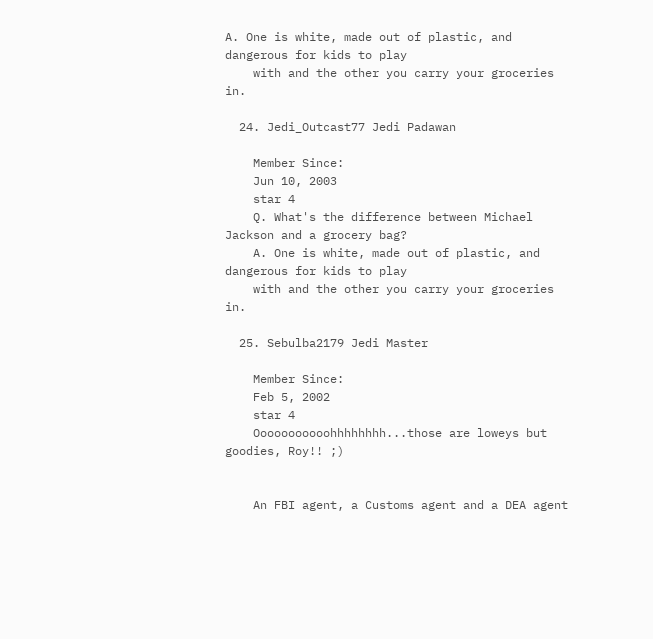A. One is white, made out of plastic, and dangerous for kids to play
    with and the other you carry your groceries in.

  24. Jedi_Outcast77 Jedi Padawan

    Member Since:
    Jun 10, 2003
    star 4
    Q. What's the difference between Michael Jackson and a grocery bag?
    A. One is white, made out of plastic, and dangerous for kids to play
    with and the other you carry your groceries in.

  25. Sebulba2179 Jedi Master

    Member Since:
    Feb 5, 2002
    star 4
    Ooooooooooohhhhhhhh...those are loweys but goodies, Roy!! ;)


    An FBI agent, a Customs agent and a DEA agent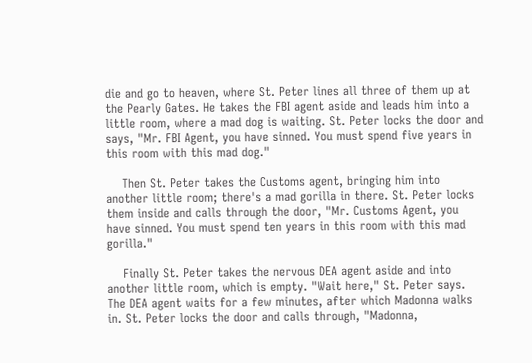die and go to heaven, where St. Peter lines all three of them up at the Pearly Gates. He takes the FBI agent aside and leads him into a little room, where a mad dog is waiting. St. Peter locks the door and says, "Mr. FBI Agent, you have sinned. You must spend five years in this room with this mad dog."

    Then St. Peter takes the Customs agent, bringing him into another little room; there's a mad gorilla in there. St. Peter locks them inside and calls through the door, "Mr. Customs Agent, you have sinned. You must spend ten years in this room with this mad gorilla."

    Finally St. Peter takes the nervous DEA agent aside and into another little room, which is empty. "Wait here," St. Peter says. The DEA agent waits for a few minutes, after which Madonna walks in. St. Peter locks the door and calls through, "Madonna,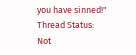you have sinned!"
Thread Status:
Not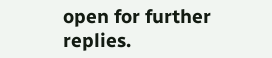open for further replies.